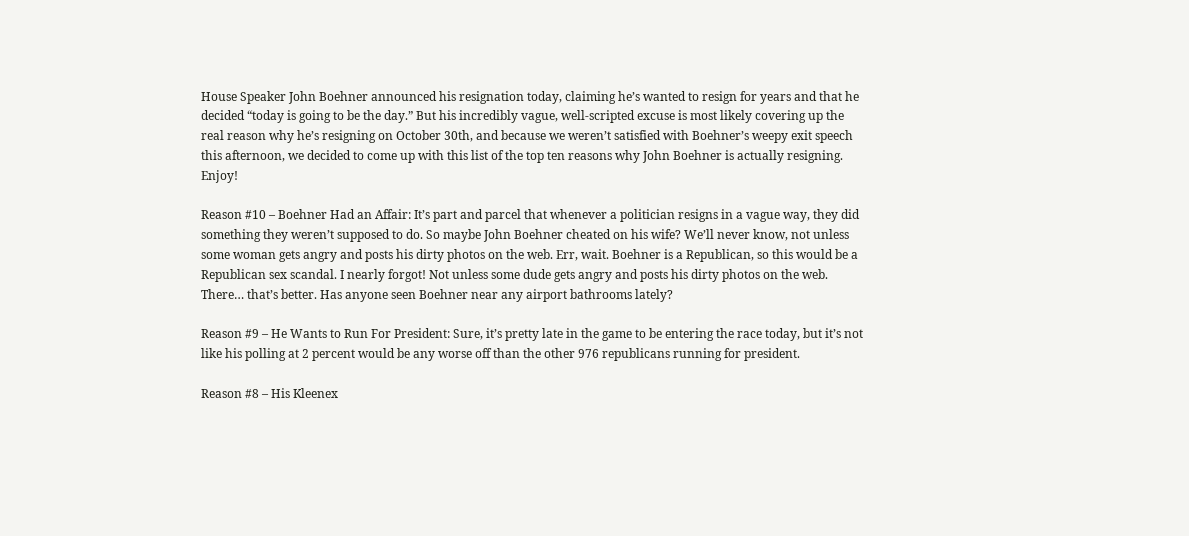House Speaker John Boehner announced his resignation today, claiming he’s wanted to resign for years and that he decided “today is going to be the day.” But his incredibly vague, well-scripted excuse is most likely covering up the real reason why he’s resigning on October 30th, and because we weren’t satisfied with Boehner’s weepy exit speech this afternoon, we decided to come up with this list of the top ten reasons why John Boehner is actually resigning. Enjoy!

Reason #10 – Boehner Had an Affair: It’s part and parcel that whenever a politician resigns in a vague way, they did something they weren’t supposed to do. So maybe John Boehner cheated on his wife? We’ll never know, not unless some woman gets angry and posts his dirty photos on the web. Err, wait. Boehner is a Republican, so this would be a Republican sex scandal. I nearly forgot! Not unless some dude gets angry and posts his dirty photos on the web. There… that’s better. Has anyone seen Boehner near any airport bathrooms lately?

Reason #9 – He Wants to Run For President: Sure, it’s pretty late in the game to be entering the race today, but it’s not like his polling at 2 percent would be any worse off than the other 976 republicans running for president.

Reason #8 – His Kleenex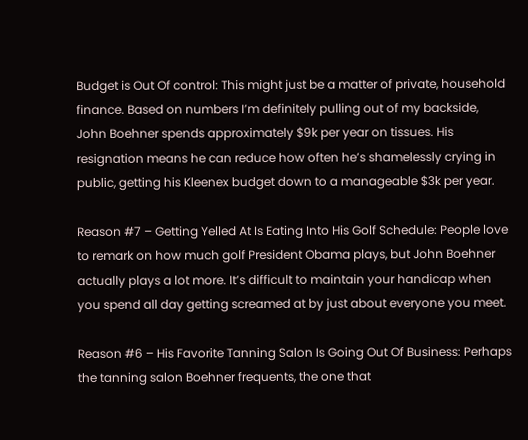Budget is Out Of control: This might just be a matter of private, household finance. Based on numbers I’m definitely pulling out of my backside, John Boehner spends approximately $9k per year on tissues. His resignation means he can reduce how often he’s shamelessly crying in public, getting his Kleenex budget down to a manageable $3k per year.

Reason #7 – Getting Yelled At Is Eating Into His Golf Schedule: People love to remark on how much golf President Obama plays, but John Boehner actually plays a lot more. It’s difficult to maintain your handicap when you spend all day getting screamed at by just about everyone you meet.

Reason #6 – His Favorite Tanning Salon Is Going Out Of Business: Perhaps the tanning salon Boehner frequents, the one that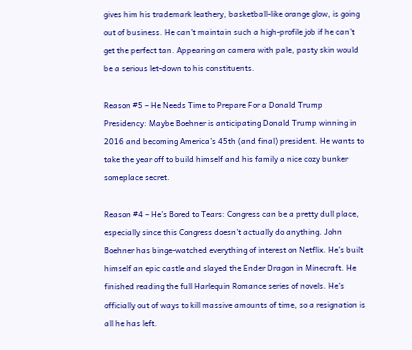gives him his trademark leathery, basketball-like orange glow, is going out of business. He can’t maintain such a high-profile job if he can’t get the perfect tan. Appearing on camera with pale, pasty skin would be a serious let-down to his constituents.

Reason #5 – He Needs Time to Prepare For a Donald Trump Presidency: Maybe Boehner is anticipating Donald Trump winning in 2016 and becoming America’s 45th (and final) president. He wants to take the year off to build himself and his family a nice cozy bunker someplace secret.

Reason #4 – He’s Bored to Tears: Congress can be a pretty dull place, especially since this Congress doesn’t actually do anything. John Boehner has binge-watched everything of interest on Netflix. He’s built himself an epic castle and slayed the Ender Dragon in Minecraft. He finished reading the full Harlequin Romance series of novels. He’s officially out of ways to kill massive amounts of time, so a resignation is all he has left.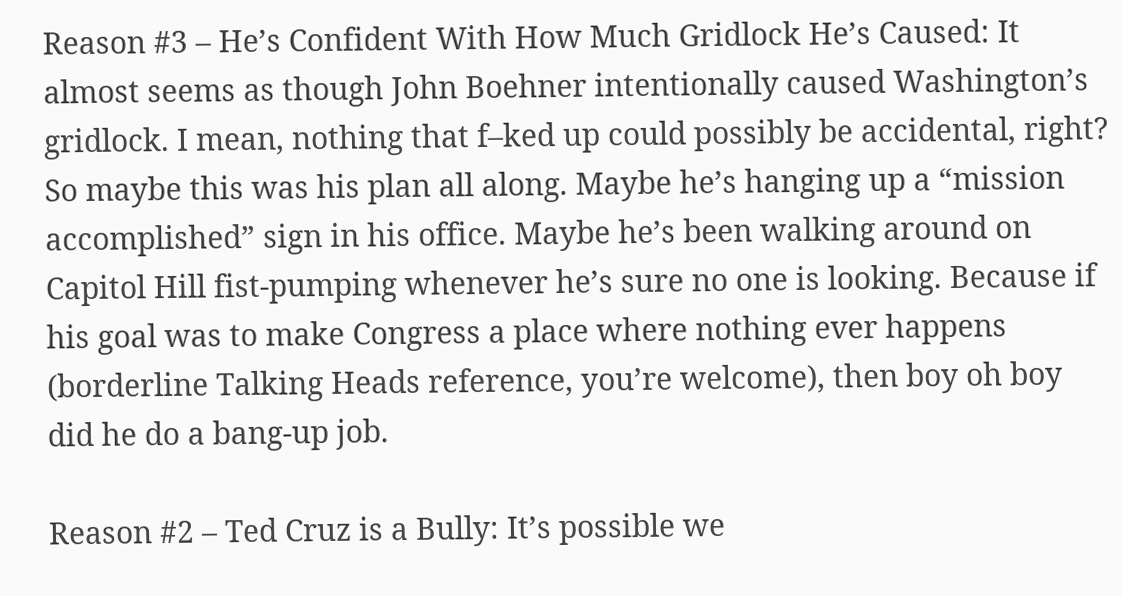Reason #3 – He’s Confident With How Much Gridlock He’s Caused: It almost seems as though John Boehner intentionally caused Washington’s gridlock. I mean, nothing that f–ked up could possibly be accidental, right? So maybe this was his plan all along. Maybe he’s hanging up a “mission accomplished” sign in his office. Maybe he’s been walking around on Capitol Hill fist-pumping whenever he’s sure no one is looking. Because if his goal was to make Congress a place where nothing ever happens (borderline Talking Heads reference, you’re welcome), then boy oh boy did he do a bang-up job.

Reason #2 – Ted Cruz is a Bully: It’s possible we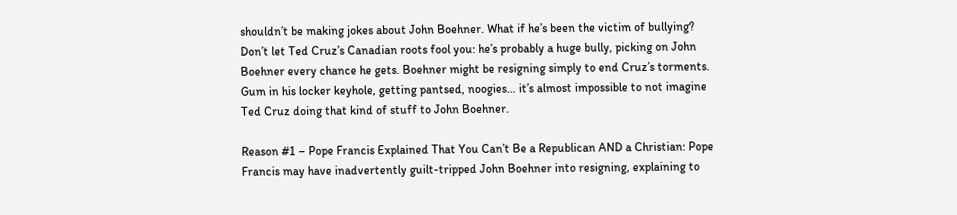shouldn’t be making jokes about John Boehner. What if he’s been the victim of bullying? Don’t let Ted Cruz’s Canadian roots fool you: he’s probably a huge bully, picking on John Boehner every chance he gets. Boehner might be resigning simply to end Cruz’s torments. Gum in his locker keyhole, getting pantsed, noogies… it’s almost impossible to not imagine Ted Cruz doing that kind of stuff to John Boehner.

Reason #1 – Pope Francis Explained That You Can’t Be a Republican AND a Christian: Pope Francis may have inadvertently guilt-tripped John Boehner into resigning, explaining to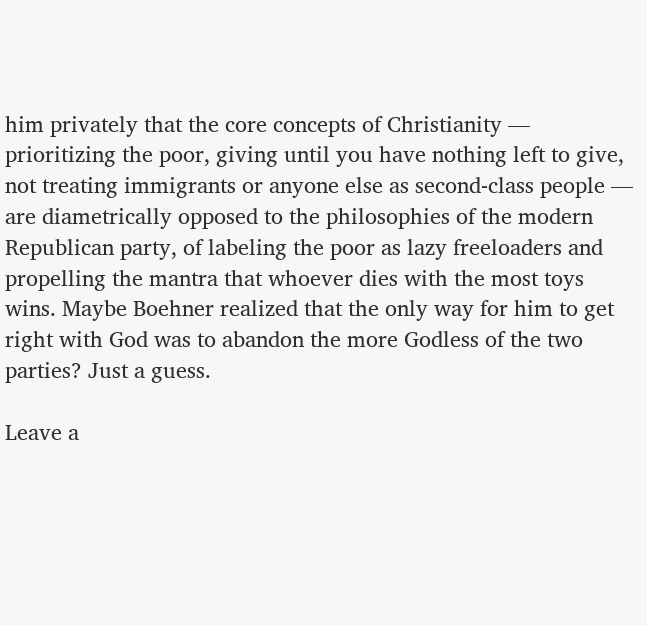him privately that the core concepts of Christianity — prioritizing the poor, giving until you have nothing left to give, not treating immigrants or anyone else as second-class people — are diametrically opposed to the philosophies of the modern Republican party, of labeling the poor as lazy freeloaders and propelling the mantra that whoever dies with the most toys wins. Maybe Boehner realized that the only way for him to get right with God was to abandon the more Godless of the two parties? Just a guess.

Leave a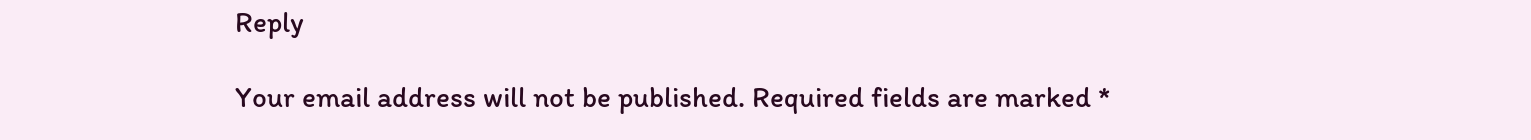Reply

Your email address will not be published. Required fields are marked *